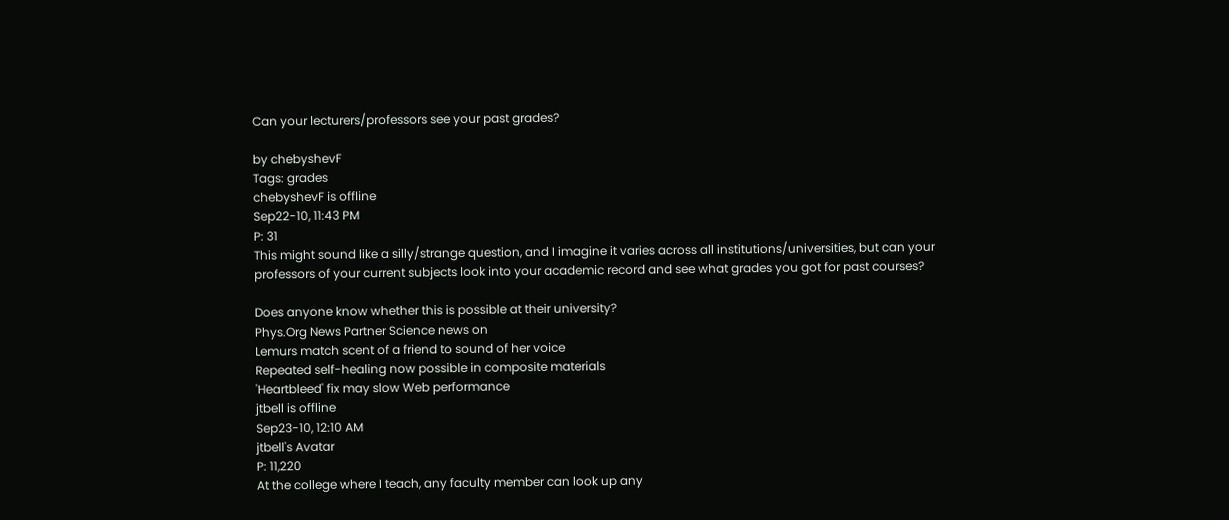Can your lecturers/professors see your past grades?

by chebyshevF
Tags: grades
chebyshevF is offline
Sep22-10, 11:43 PM
P: 31
This might sound like a silly/strange question, and I imagine it varies across all institutions/universities, but can your professors of your current subjects look into your academic record and see what grades you got for past courses?

Does anyone know whether this is possible at their university?
Phys.Org News Partner Science news on
Lemurs match scent of a friend to sound of her voice
Repeated self-healing now possible in composite materials
'Heartbleed' fix may slow Web performance
jtbell is offline
Sep23-10, 12:10 AM
jtbell's Avatar
P: 11,220
At the college where I teach, any faculty member can look up any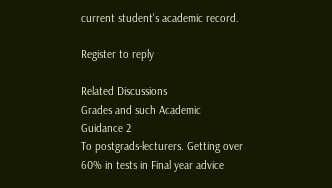current student's academic record.

Register to reply

Related Discussions
Grades and such Academic Guidance 2
To postgrads-lecturers. Getting over 60% in tests in Final year advice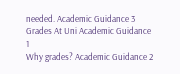needed. Academic Guidance 3
Grades At Uni Academic Guidance 1
Why grades? Academic Guidance 2